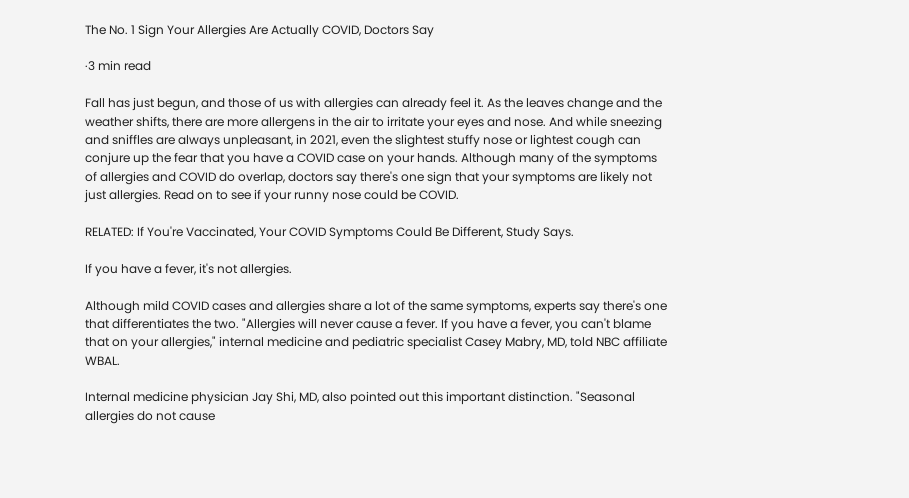The No. 1 Sign Your Allergies Are Actually COVID, Doctors Say

·3 min read

Fall has just begun, and those of us with allergies can already feel it. As the leaves change and the weather shifts, there are more allergens in the air to irritate your eyes and nose. And while sneezing and sniffles are always unpleasant, in 2021, even the slightest stuffy nose or lightest cough can conjure up the fear that you have a COVID case on your hands. Although many of the symptoms of allergies and COVID do overlap, doctors say there's one sign that your symptoms are likely not just allergies. Read on to see if your runny nose could be COVID.

RELATED: If You're Vaccinated, Your COVID Symptoms Could Be Different, Study Says.

If you have a fever, it's not allergies.

Although mild COVID cases and allergies share a lot of the same symptoms, experts say there's one that differentiates the two. "Allergies will never cause a fever. If you have a fever, you can't blame that on your allergies," internal medicine and pediatric specialist Casey Mabry, MD, told NBC affiliate WBAL.

Internal medicine physician Jay Shi, MD, also pointed out this important distinction. "Seasonal allergies do not cause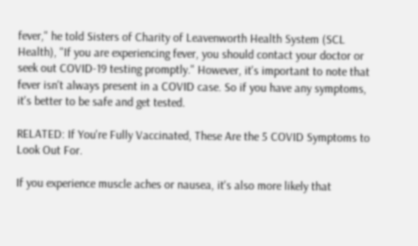fever," he told Sisters of Charity of Leavenworth Health System (SCL Health), "If you are experiencing fever, you should contact your doctor or seek out COVID-19 testing promptly." However, it's important to note that fever isn't always present in a COVID case. So if you have any symptoms, it's better to be safe and get tested.

RELATED: If You're Fully Vaccinated, These Are the 5 COVID Symptoms to Look Out For.

If you experience muscle aches or nausea, it's also more likely that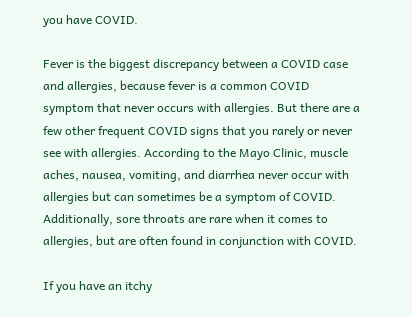you have COVID.

Fever is the biggest discrepancy between a COVID case and allergies, because fever is a common COVID symptom that never occurs with allergies. But there are a few other frequent COVID signs that you rarely or never see with allergies. According to the Mayo Clinic, muscle aches, nausea, vomiting, and diarrhea never occur with allergies but can sometimes be a symptom of COVID. Additionally, sore throats are rare when it comes to allergies, but are often found in conjunction with COVID.

If you have an itchy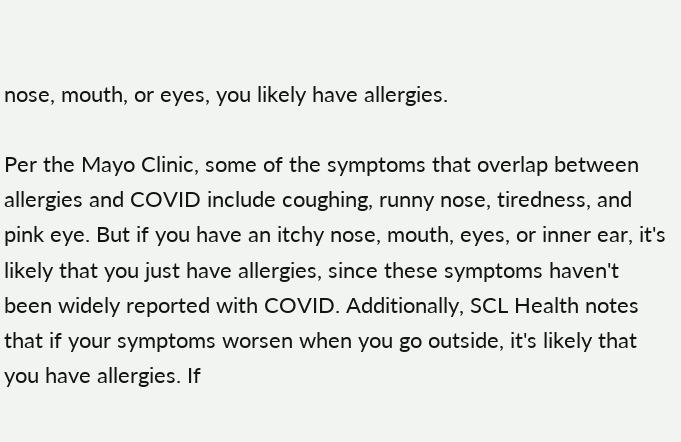nose, mouth, or eyes, you likely have allergies.

Per the Mayo Clinic, some of the symptoms that overlap between allergies and COVID include coughing, runny nose, tiredness, and pink eye. But if you have an itchy nose, mouth, eyes, or inner ear, it's likely that you just have allergies, since these symptoms haven't been widely reported with COVID. Additionally, SCL Health notes that if your symptoms worsen when you go outside, it's likely that you have allergies. If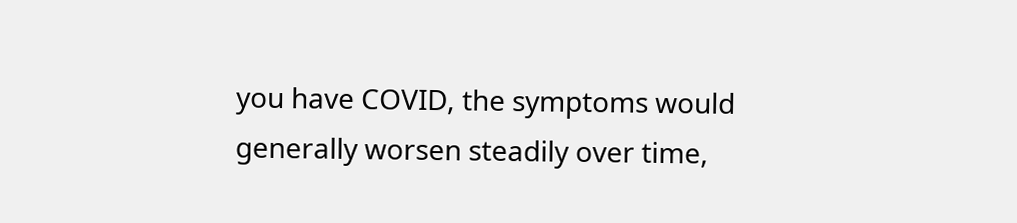you have COVID, the symptoms would generally worsen steadily over time,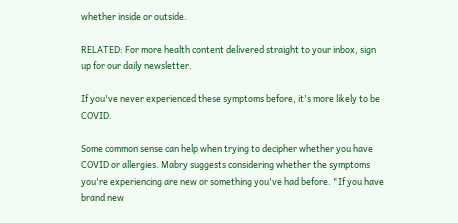whether inside or outside.

RELATED: For more health content delivered straight to your inbox, sign up for our daily newsletter.

If you've never experienced these symptoms before, it's more likely to be COVID.

Some common sense can help when trying to decipher whether you have COVID or allergies. Mabry suggests considering whether the symptoms you're experiencing are new or something you've had before. "If you have brand new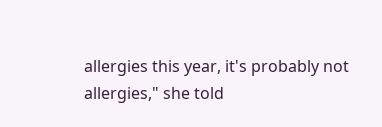allergies this year, it's probably not allergies," she told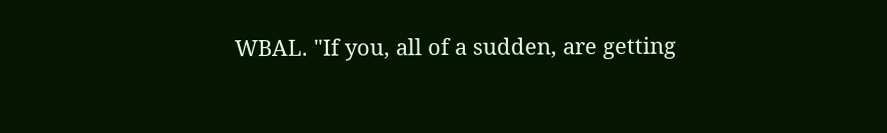WBAL. "If you, all of a sudden, are getting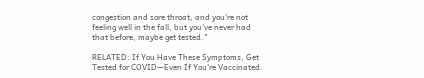congestion and sore throat, and you're not feeling well in the fall, but you've never had that before, maybe get tested."

RELATED: If You Have These Symptoms, Get Tested for COVID—Even If You're Vaccinated.